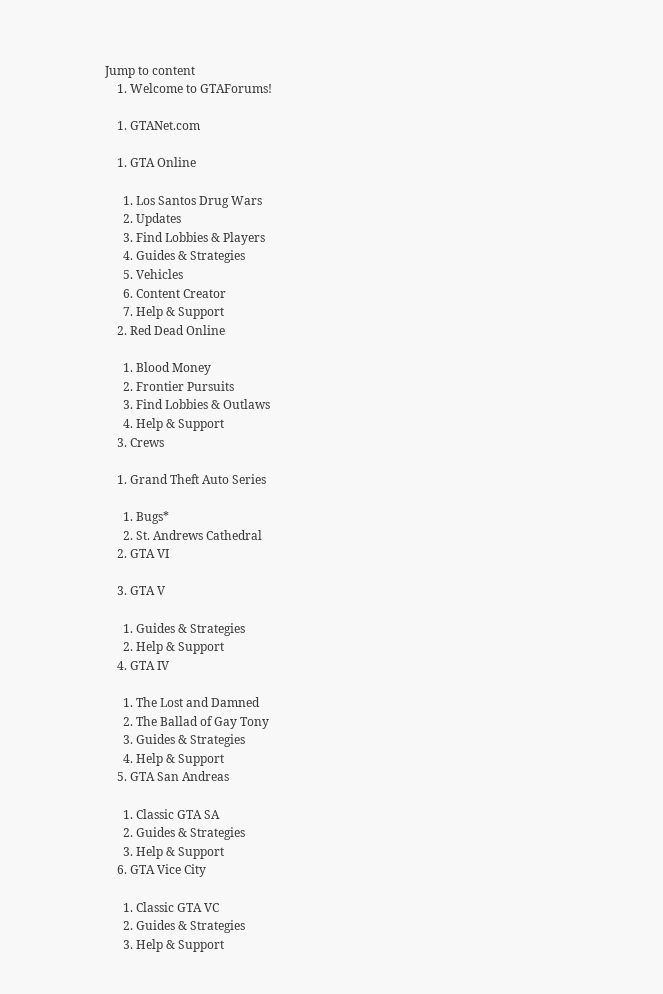Jump to content
    1. Welcome to GTAForums!

    1. GTANet.com

    1. GTA Online

      1. Los Santos Drug Wars
      2. Updates
      3. Find Lobbies & Players
      4. Guides & Strategies
      5. Vehicles
      6. Content Creator
      7. Help & Support
    2. Red Dead Online

      1. Blood Money
      2. Frontier Pursuits
      3. Find Lobbies & Outlaws
      4. Help & Support
    3. Crews

    1. Grand Theft Auto Series

      1. Bugs*
      2. St. Andrews Cathedral
    2. GTA VI

    3. GTA V

      1. Guides & Strategies
      2. Help & Support
    4. GTA IV

      1. The Lost and Damned
      2. The Ballad of Gay Tony
      3. Guides & Strategies
      4. Help & Support
    5. GTA San Andreas

      1. Classic GTA SA
      2. Guides & Strategies
      3. Help & Support
    6. GTA Vice City

      1. Classic GTA VC
      2. Guides & Strategies
      3. Help & Support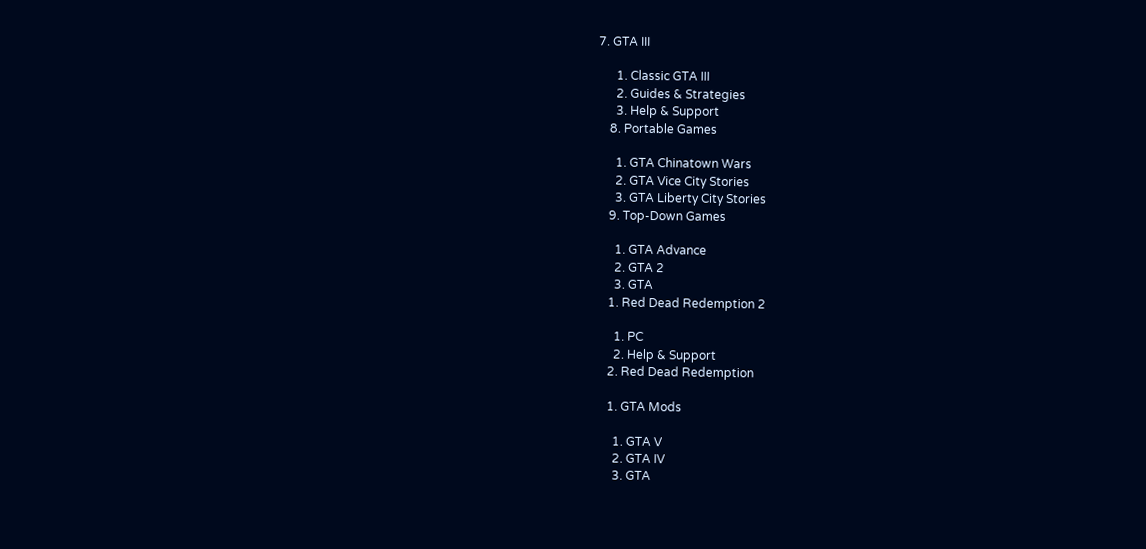7. GTA III

      1. Classic GTA III
      2. Guides & Strategies
      3. Help & Support
    8. Portable Games

      1. GTA Chinatown Wars
      2. GTA Vice City Stories
      3. GTA Liberty City Stories
    9. Top-Down Games

      1. GTA Advance
      2. GTA 2
      3. GTA
    1. Red Dead Redemption 2

      1. PC
      2. Help & Support
    2. Red Dead Redemption

    1. GTA Mods

      1. GTA V
      2. GTA IV
      3. GTA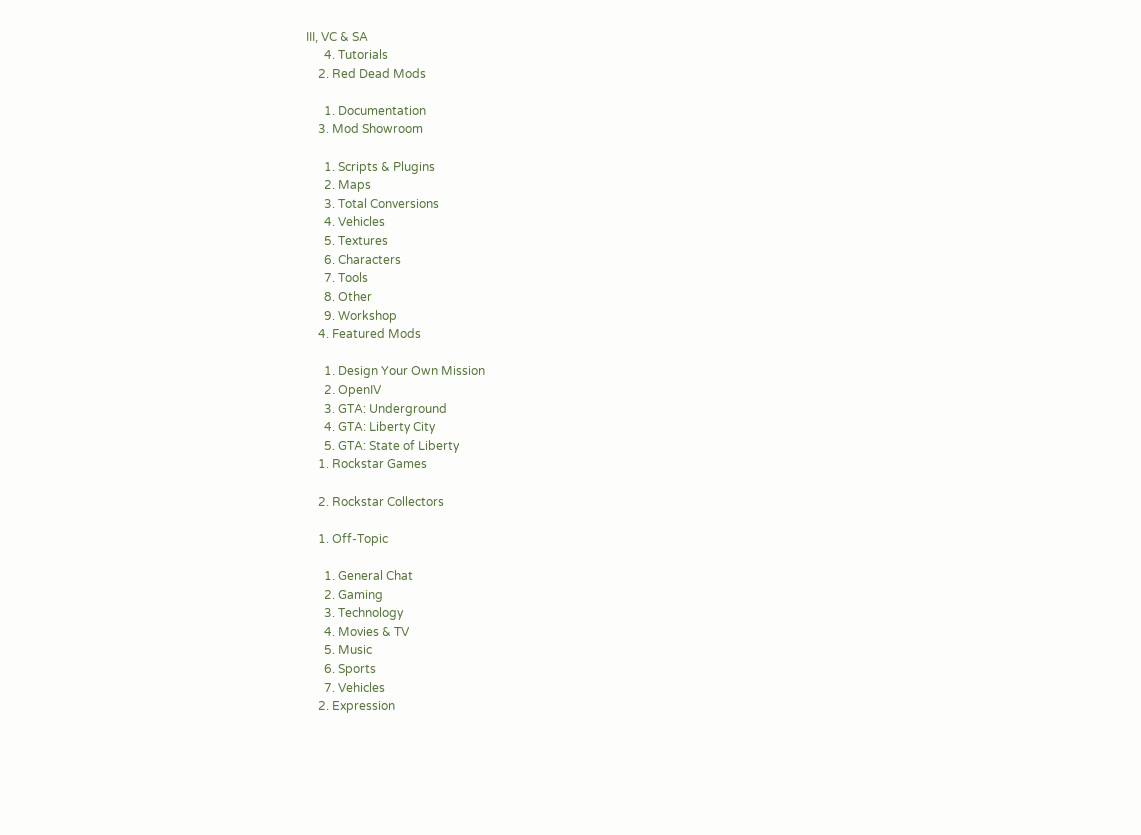III, VC & SA
      4. Tutorials
    2. Red Dead Mods

      1. Documentation
    3. Mod Showroom

      1. Scripts & Plugins
      2. Maps
      3. Total Conversions
      4. Vehicles
      5. Textures
      6. Characters
      7. Tools
      8. Other
      9. Workshop
    4. Featured Mods

      1. Design Your Own Mission
      2. OpenIV
      3. GTA: Underground
      4. GTA: Liberty City
      5. GTA: State of Liberty
    1. Rockstar Games

    2. Rockstar Collectors

    1. Off-Topic

      1. General Chat
      2. Gaming
      3. Technology
      4. Movies & TV
      5. Music
      6. Sports
      7. Vehicles
    2. Expression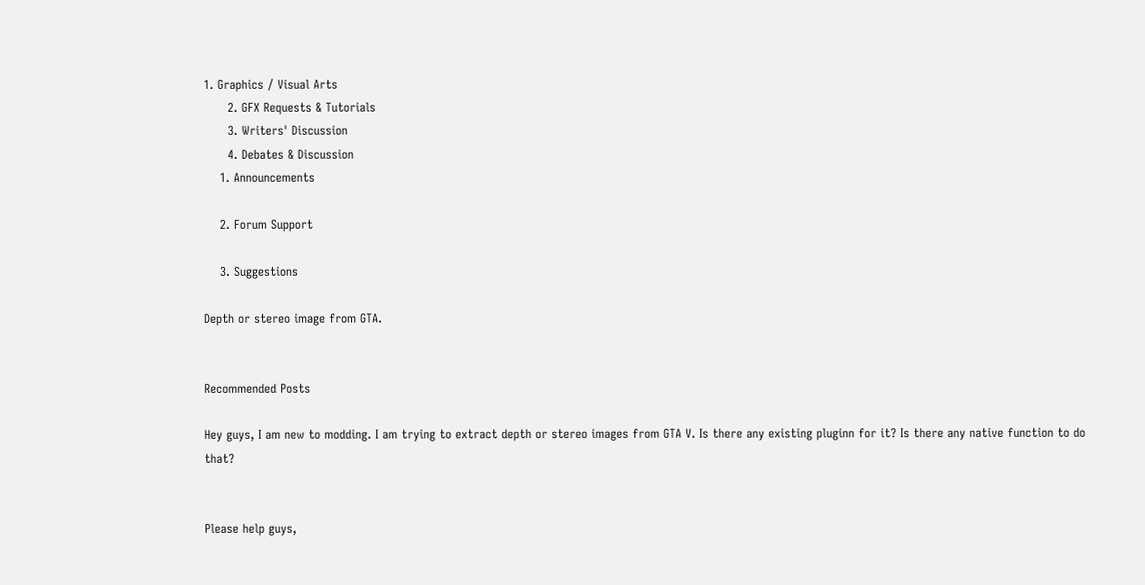1. Graphics / Visual Arts
      2. GFX Requests & Tutorials
      3. Writers' Discussion
      4. Debates & Discussion
    1. Announcements

    2. Forum Support

    3. Suggestions

Depth or stereo image from GTA.


Recommended Posts

Hey guys, I am new to modding. I am trying to extract depth or stereo images from GTA V. Is there any existing pluginn for it? Is there any native function to do that?


Please help guys,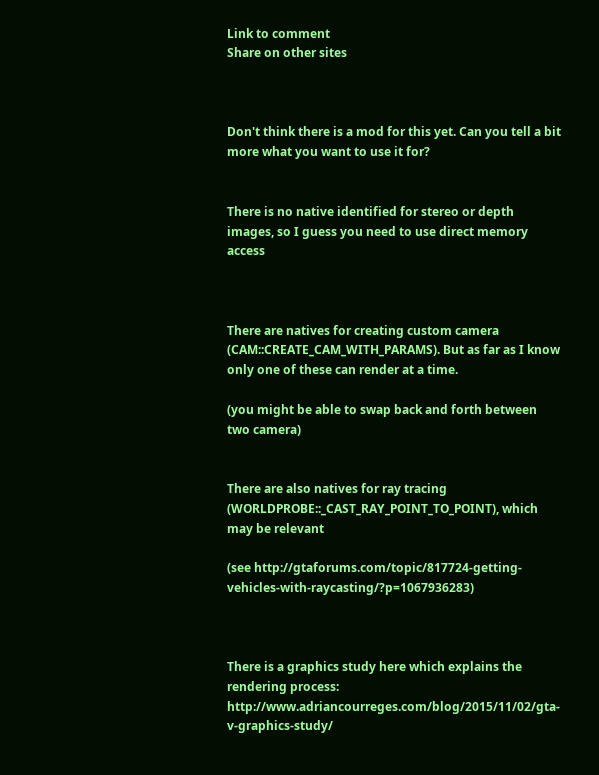Link to comment
Share on other sites



Don't think there is a mod for this yet. Can you tell a bit more what you want to use it for?


There is no native identified for stereo or depth images, so I guess you need to use direct memory access



There are natives for creating custom camera (CAM::CREATE_CAM_WITH_PARAMS). But as far as I know only one of these can render at a time.

(you might be able to swap back and forth between two camera)


There are also natives for ray tracing (WORLDPROBE::_CAST_RAY_POINT_TO_POINT), which may be relevant

(see http://gtaforums.com/topic/817724-getting-vehicles-with-raycasting/?p=1067936283)



There is a graphics study here which explains the rendering process: http://www.adriancourreges.com/blog/2015/11/02/gta-v-graphics-study/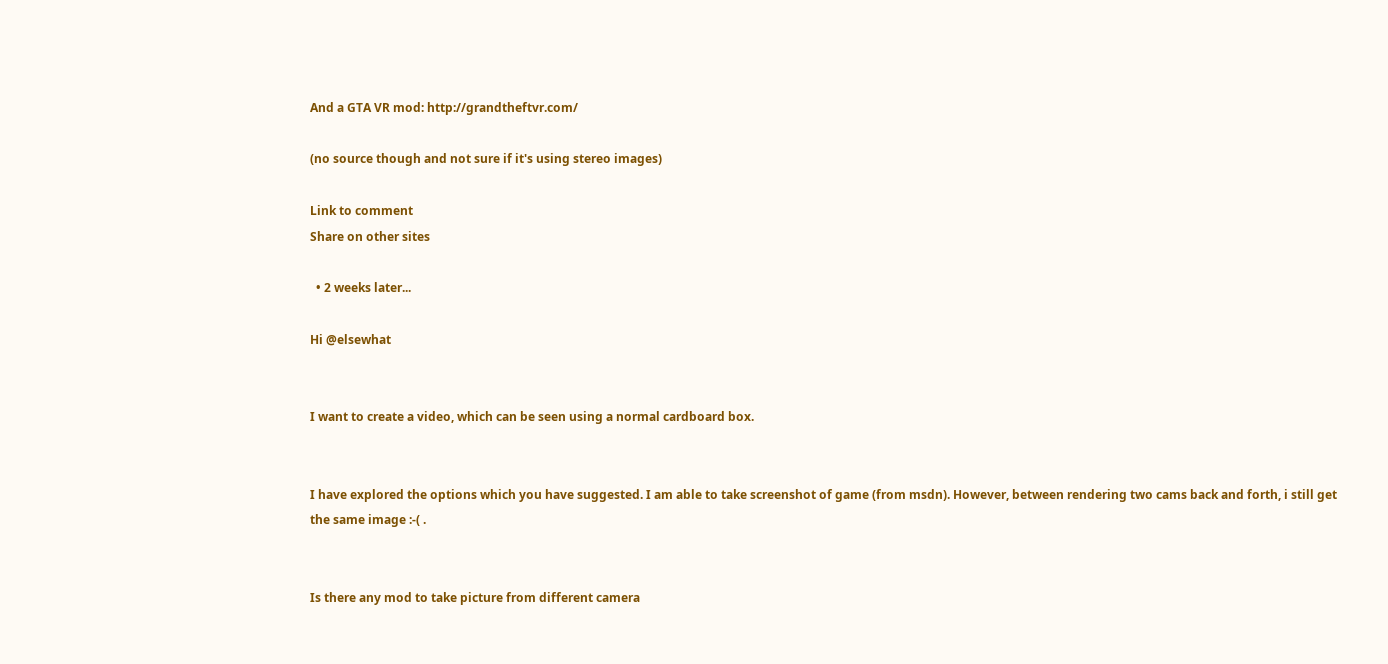And a GTA VR mod: http://grandtheftvr.com/

(no source though and not sure if it's using stereo images)

Link to comment
Share on other sites

  • 2 weeks later...

Hi @elsewhat


I want to create a video, which can be seen using a normal cardboard box.


I have explored the options which you have suggested. I am able to take screenshot of game (from msdn). However, between rendering two cams back and forth, i still get the same image :-( .


Is there any mod to take picture from different camera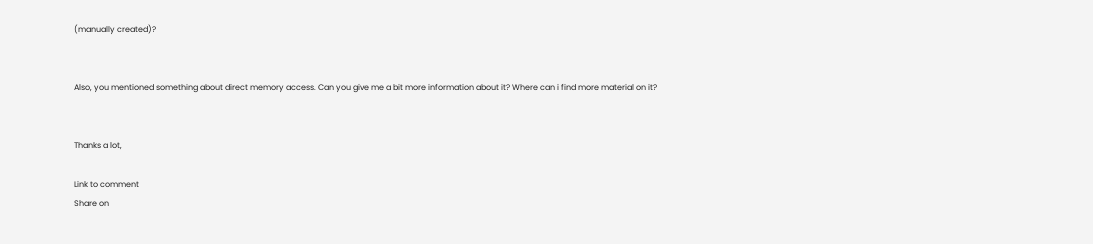(manually created)?


Also, you mentioned something about direct memory access. Can you give me a bit more information about it? Where can i find more material on it?


Thanks a lot,

Link to comment
Share on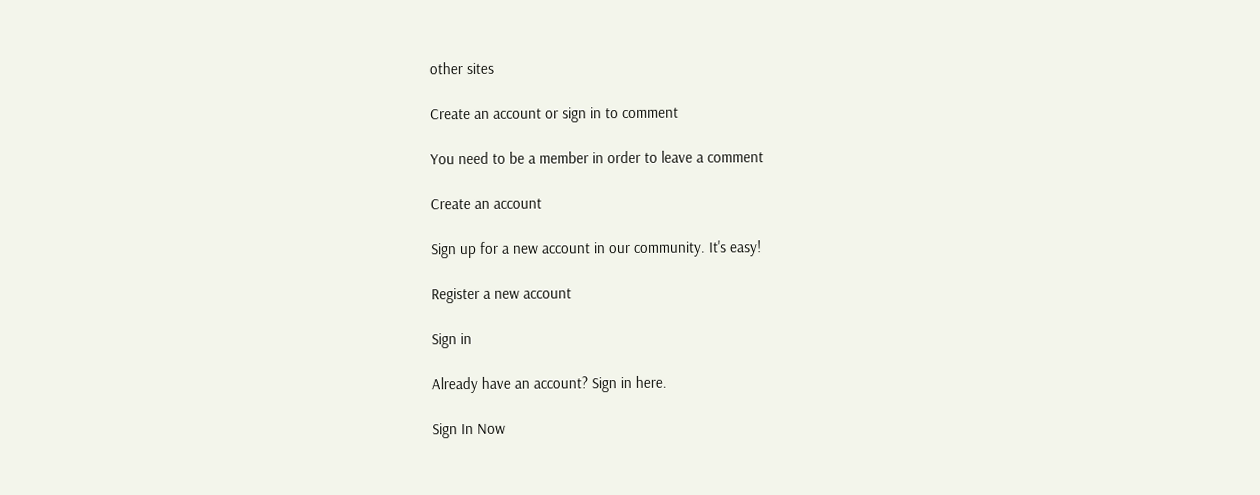other sites

Create an account or sign in to comment

You need to be a member in order to leave a comment

Create an account

Sign up for a new account in our community. It's easy!

Register a new account

Sign in

Already have an account? Sign in here.

Sign In Now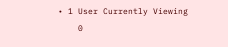• 1 User Currently Viewing
    0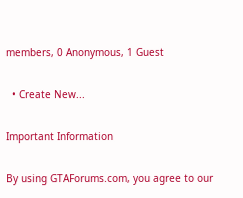members, 0 Anonymous, 1 Guest

  • Create New...

Important Information

By using GTAForums.com, you agree to our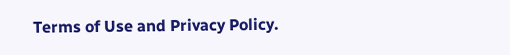Terms of Use and Privacy Policy.